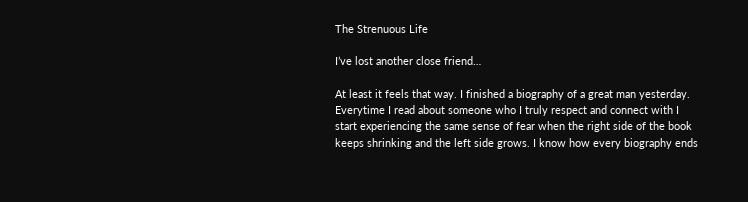The Strenuous Life

I’ve lost another close friend…

At least it feels that way. I finished a biography of a great man yesterday. Everytime I read about someone who I truly respect and connect with I start experiencing the same sense of fear when the right side of the book keeps shrinking and the left side grows. I know how every biography ends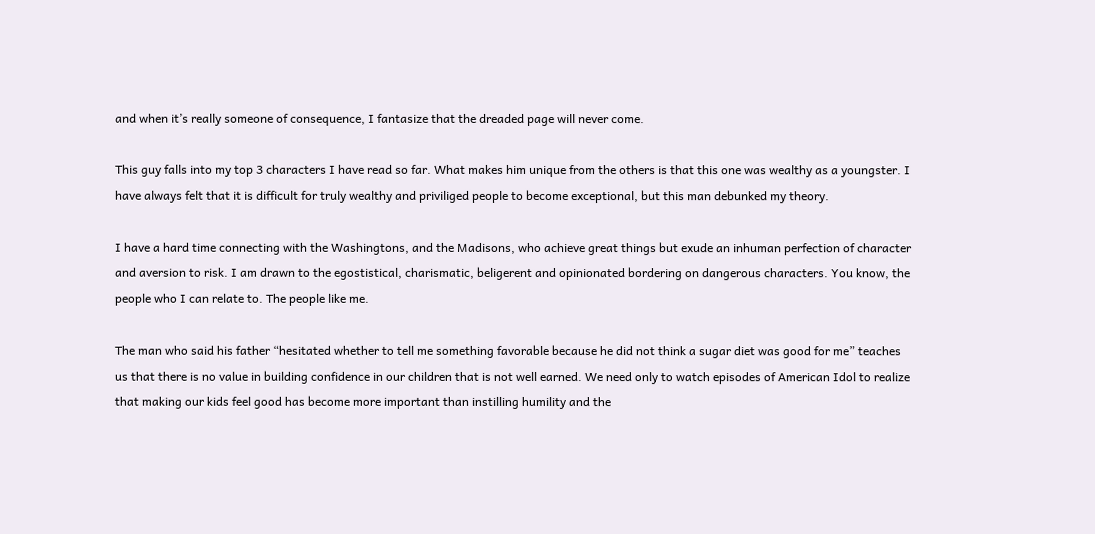and when it’s really someone of consequence, I fantasize that the dreaded page will never come.

This guy falls into my top 3 characters I have read so far. What makes him unique from the others is that this one was wealthy as a youngster. I have always felt that it is difficult for truly wealthy and priviliged people to become exceptional, but this man debunked my theory.

I have a hard time connecting with the Washingtons, and the Madisons, who achieve great things but exude an inhuman perfection of character and aversion to risk. I am drawn to the egostistical, charismatic, beligerent and opinionated bordering on dangerous characters. You know, the people who I can relate to. The people like me.

The man who said his father “hesitated whether to tell me something favorable because he did not think a sugar diet was good for me” teaches us that there is no value in building confidence in our children that is not well earned. We need only to watch episodes of American Idol to realize that making our kids feel good has become more important than instilling humility and the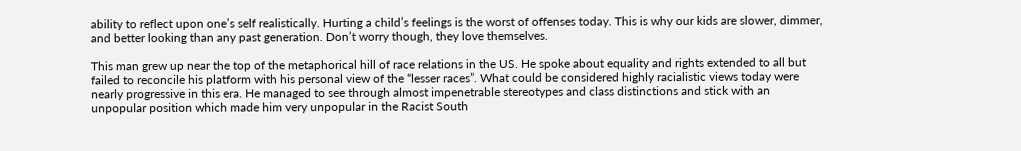ability to reflect upon one’s self realistically. Hurting a child’s feelings is the worst of offenses today. This is why our kids are slower, dimmer, and better looking than any past generation. Don’t worry though, they love themselves.

This man grew up near the top of the metaphorical hill of race relations in the US. He spoke about equality and rights extended to all but failed to reconcile his platform with his personal view of the “lesser races”. What could be considered highly racialistic views today were nearly progressive in this era. He managed to see through almost impenetrable stereotypes and class distinctions and stick with an unpopular position which made him very unpopular in the Racist South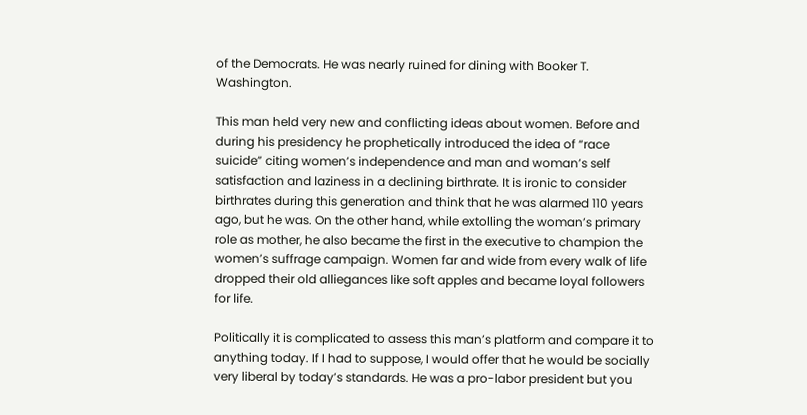of the Democrats. He was nearly ruined for dining with Booker T. Washington.

This man held very new and conflicting ideas about women. Before and during his presidency he prophetically introduced the idea of “race suicide” citing women’s independence and man and woman’s self satisfaction and laziness in a declining birthrate. It is ironic to consider birthrates during this generation and think that he was alarmed 110 years ago, but he was. On the other hand, while extolling the woman’s primary role as mother, he also became the first in the executive to champion the women’s suffrage campaign. Women far and wide from every walk of life dropped their old alliegances like soft apples and became loyal followers for life.

Politically it is complicated to assess this man’s platform and compare it to anything today. If I had to suppose, I would offer that he would be socially very liberal by today’s standards. He was a pro-labor president but you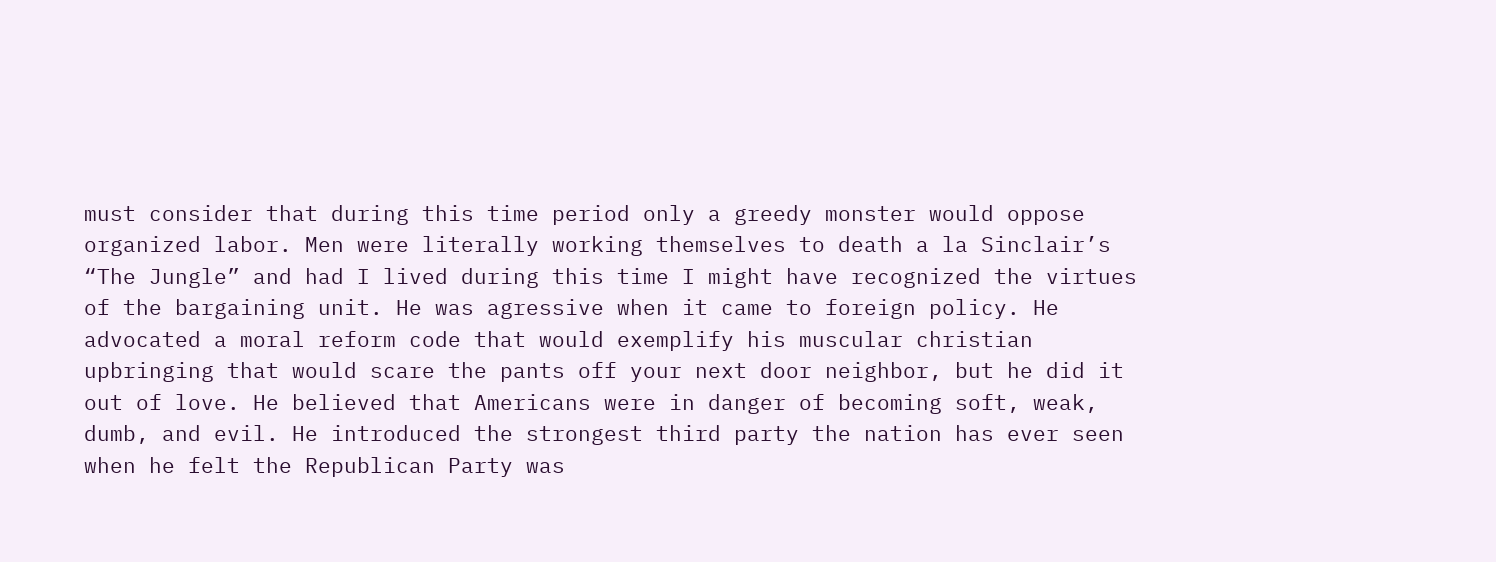must consider that during this time period only a greedy monster would oppose organized labor. Men were literally working themselves to death a la Sinclair’s “The Jungle” and had I lived during this time I might have recognized the virtues of the bargaining unit. He was agressive when it came to foreign policy. He advocated a moral reform code that would exemplify his muscular christian upbringing that would scare the pants off your next door neighbor, but he did it out of love. He believed that Americans were in danger of becoming soft, weak, dumb, and evil. He introduced the strongest third party the nation has ever seen when he felt the Republican Party was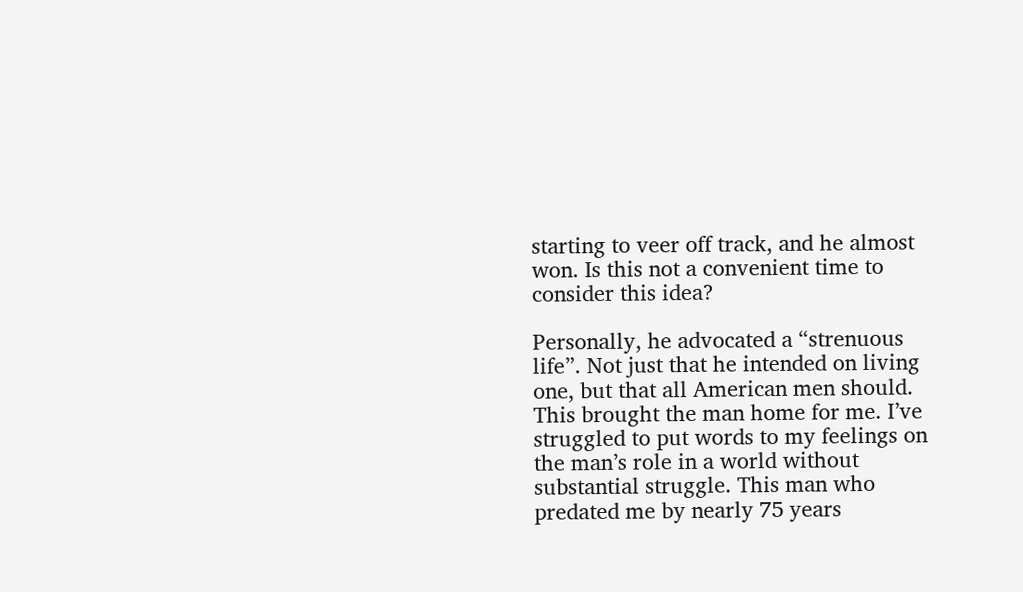starting to veer off track, and he almost won. Is this not a convenient time to consider this idea?

Personally, he advocated a “strenuous life”. Not just that he intended on living one, but that all American men should. This brought the man home for me. I’ve struggled to put words to my feelings on the man’s role in a world without substantial struggle. This man who predated me by nearly 75 years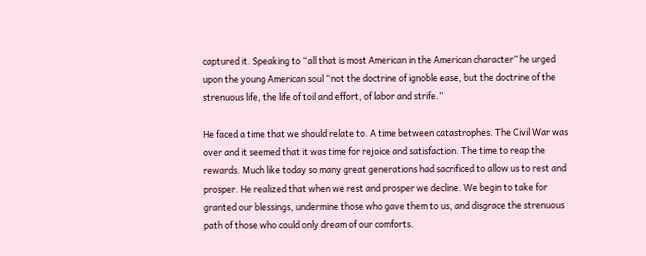captured it. Speaking to “all that is most American in the American character” he urged upon the young American soul “not the doctrine of ignoble ease, but the doctrine of the strenuous life, the life of toil and effort, of labor and strife.”

He faced a time that we should relate to. A time between catastrophes. The Civil War was over and it seemed that it was time for rejoice and satisfaction. The time to reap the rewards. Much like today so many great generations had sacrificed to allow us to rest and prosper. He realized that when we rest and prosper we decline. We begin to take for granted our blessings, undermine those who gave them to us, and disgrace the strenuous path of those who could only dream of our comforts.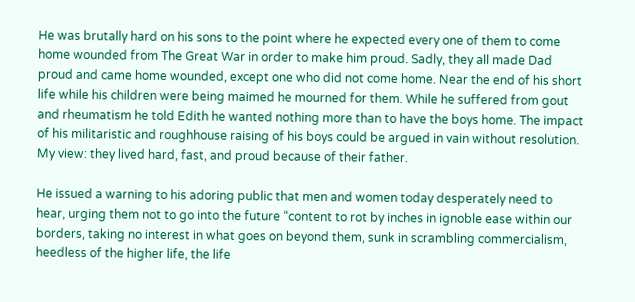He was brutally hard on his sons to the point where he expected every one of them to come home wounded from The Great War in order to make him proud. Sadly, they all made Dad proud and came home wounded, except one who did not come home. Near the end of his short life while his children were being maimed he mourned for them. While he suffered from gout and rheumatism he told Edith he wanted nothing more than to have the boys home. The impact of his militaristic and roughhouse raising of his boys could be argued in vain without resolution. My view: they lived hard, fast, and proud because of their father.

He issued a warning to his adoring public that men and women today desperately need to hear, urging them not to go into the future “content to rot by inches in ignoble ease within our borders, taking no interest in what goes on beyond them, sunk in scrambling commercialism, heedless of the higher life, the life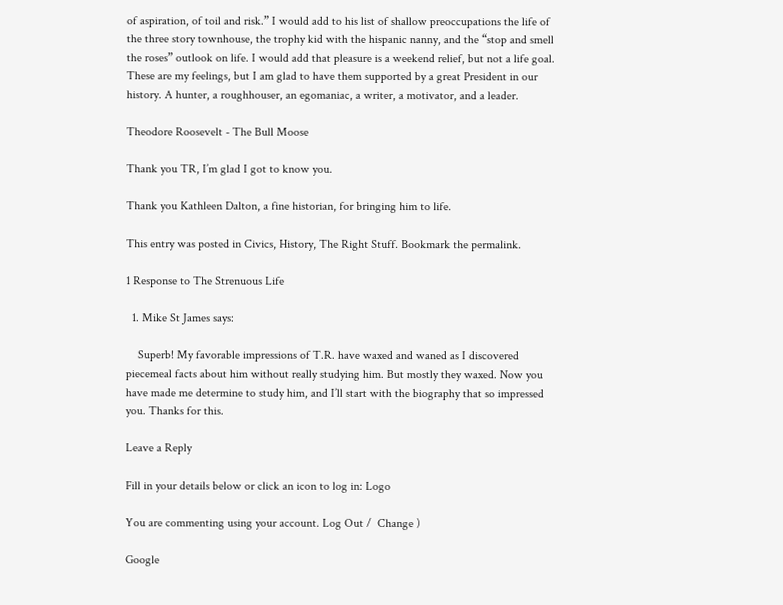of aspiration, of toil and risk.” I would add to his list of shallow preoccupations the life of the three story townhouse, the trophy kid with the hispanic nanny, and the “stop and smell the roses” outlook on life. I would add that pleasure is a weekend relief, but not a life goal. These are my feelings, but I am glad to have them supported by a great President in our history. A hunter, a roughhouser, an egomaniac, a writer, a motivator, and a leader.

Theodore Roosevelt - The Bull Moose

Thank you TR, I’m glad I got to know you.

Thank you Kathleen Dalton, a fine historian, for bringing him to life.

This entry was posted in Civics, History, The Right Stuff. Bookmark the permalink.

1 Response to The Strenuous Life

  1. Mike St James says:

    Superb! My favorable impressions of T.R. have waxed and waned as I discovered piecemeal facts about him without really studying him. But mostly they waxed. Now you have made me determine to study him, and I’ll start with the biography that so impressed you. Thanks for this.

Leave a Reply

Fill in your details below or click an icon to log in: Logo

You are commenting using your account. Log Out /  Change )

Google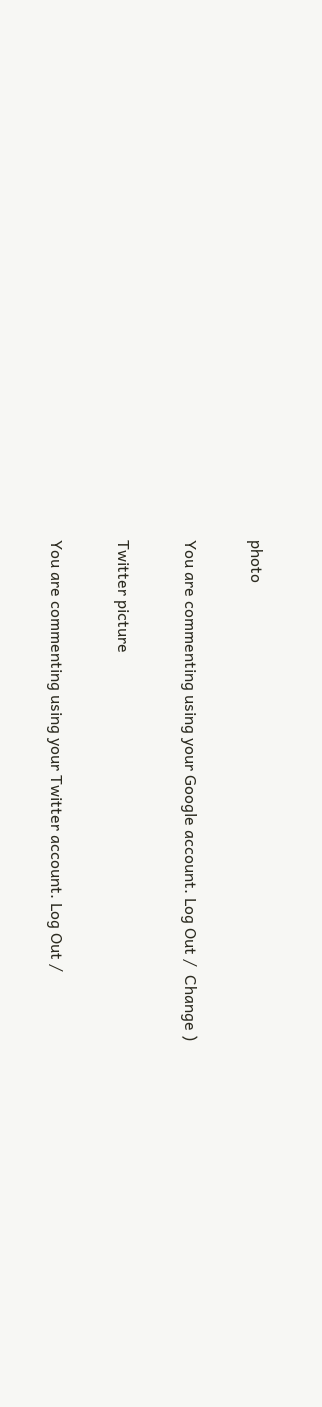photo

You are commenting using your Google account. Log Out /  Change )

Twitter picture

You are commenting using your Twitter account. Log Out /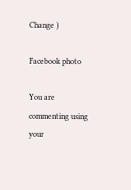Change )

Facebook photo

You are commenting using your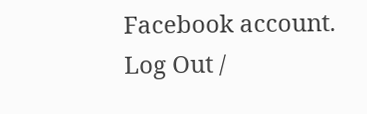Facebook account. Log Out /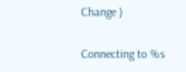Change )

Connecting to %s